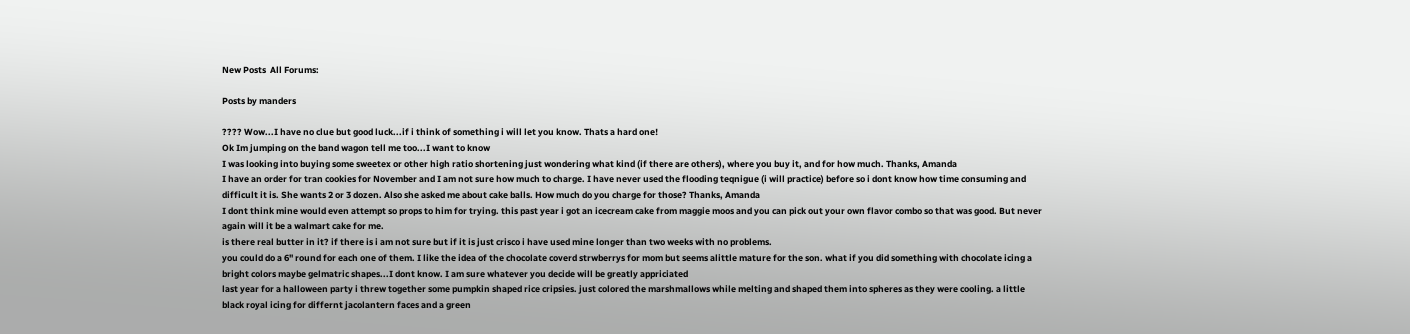New Posts  All Forums:

Posts by manders

???? Wow...I have no clue but good luck...if i think of something i will let you know. Thats a hard one!
Ok Im jumping on the band wagon tell me too...I want to know
I was looking into buying some sweetex or other high ratio shortening just wondering what kind (if there are others), where you buy it, and for how much. Thanks, Amanda
I have an order for tran cookies for November and I am not sure how much to charge. I have never used the flooding teqnigue (i will practice) before so i dont know how time consuming and difficult it is. She wants 2 or 3 dozen. Also she asked me about cake balls. How much do you charge for those? Thanks, Amanda
I dont think mine would even attempt so props to him for trying. this past year i got an icecream cake from maggie moos and you can pick out your own flavor combo so that was good. But never again will it be a walmart cake for me.
is there real butter in it? if there is i am not sure but if it is just crisco i have used mine longer than two weeks with no problems.
you could do a 6" round for each one of them. I like the idea of the chocolate coverd strwberrys for mom but seems alittle mature for the son. what if you did something with chocolate icing a bright colors maybe gelmatric shapes...I dont know. I am sure whatever you decide will be greatly appriciated
last year for a halloween party i threw together some pumpkin shaped rice cripsies. just colored the marshmallows while melting and shaped them into spheres as they were cooling. a little black royal icing for differnt jacolantern faces and a green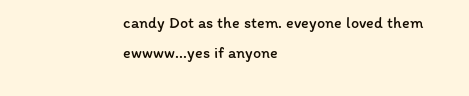candy Dot as the stem. eveyone loved them
ewwww...yes if anyone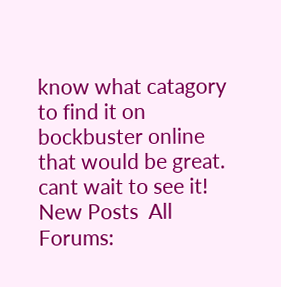know what catagory to find it on bockbuster online that would be great. cant wait to see it!
New Posts  All Forums: